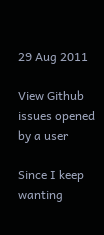29 Aug 2011

View Github issues opened by a user

Since I keep wanting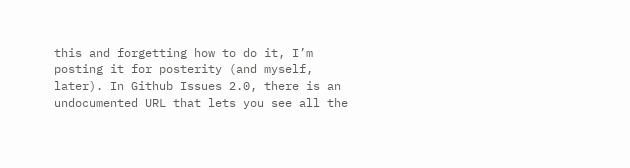this and forgetting how to do it, I’m posting it for posterity (and myself, later). In Github Issues 2.0, there is an undocumented URL that lets you see all the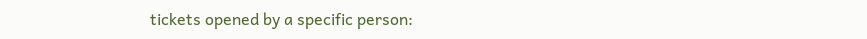tickets opened by a specific person: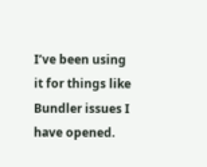I’ve been using it for things like Bundler issues I have opened.